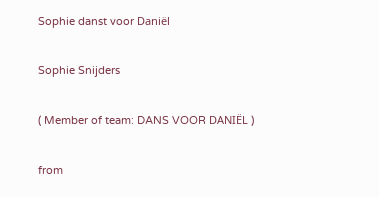Sophie danst voor Daniël

Sophie Snijders

( Member of team: DANS VOOR DANIËL )

from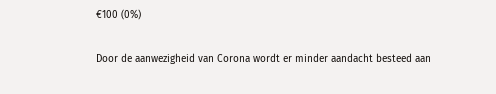€100 (0%)

Door de aanwezigheid van Corona wordt er minder aandacht besteed aan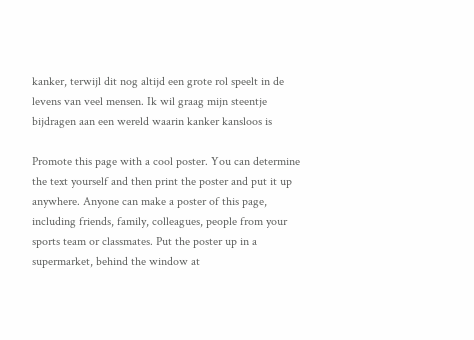kanker, terwijl dit nog altijd een grote rol speelt in de levens van veel mensen. Ik wil graag mijn steentje bijdragen aan een wereld waarin kanker kansloos is

Promote this page with a cool poster. You can determine the text yourself and then print the poster and put it up anywhere. Anyone can make a poster of this page, including friends, family, colleagues, people from your sports team or classmates. Put the poster up in a supermarket, behind the window at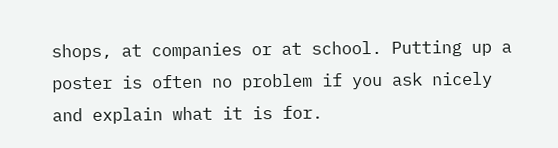shops, at companies or at school. Putting up a poster is often no problem if you ask nicely and explain what it is for.